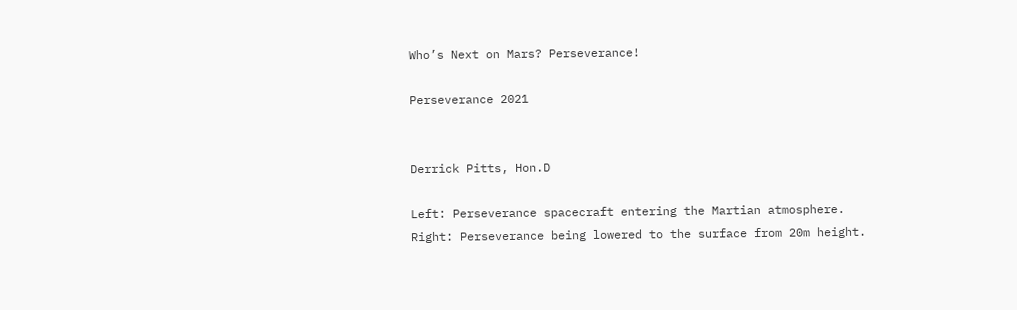Who’s Next on Mars? Perseverance!

Perseverance 2021


Derrick Pitts, Hon.D

Left: Perseverance spacecraft entering the Martian atmosphere.
Right: Perseverance being lowered to the surface from 20m height.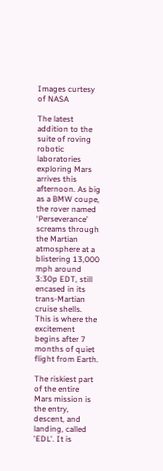Images curtesy of NASA

The latest addition to the suite of roving robotic laboratories exploring Mars arrives this afternoon. As big as a BMW coupe, the rover named ‘Perseverance’ screams through the Martian atmosphere at a blistering 13,000 mph around 3:30p EDT, still encased in its trans-Martian cruise shells. This is where the excitement begins after 7 months of quiet flight from Earth.

The riskiest part of the entire Mars mission is the entry, descent, and landing, called 'EDL'. It is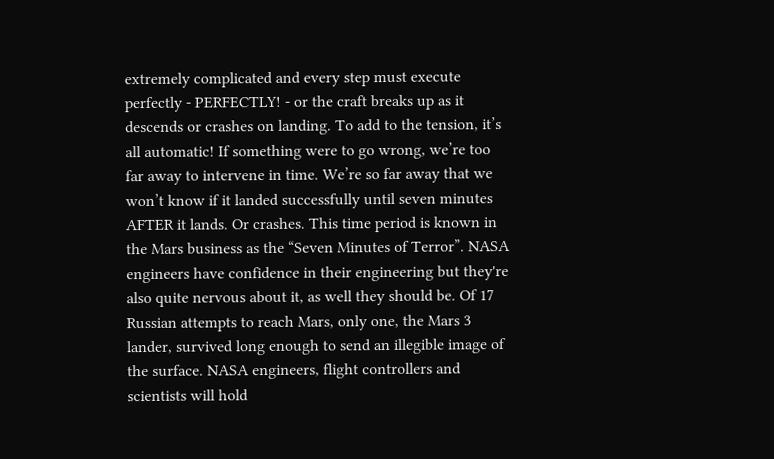extremely complicated and every step must execute perfectly - PERFECTLY! - or the craft breaks up as it descends or crashes on landing. To add to the tension, it’s all automatic! If something were to go wrong, we’re too far away to intervene in time. We’re so far away that we won’t know if it landed successfully until seven minutes AFTER it lands. Or crashes. This time period is known in the Mars business as the “Seven Minutes of Terror”. NASA engineers have confidence in their engineering but they're also quite nervous about it, as well they should be. Of 17 Russian attempts to reach Mars, only one, the Mars 3 lander, survived long enough to send an illegible image of the surface. NASA engineers, flight controllers and scientists will hold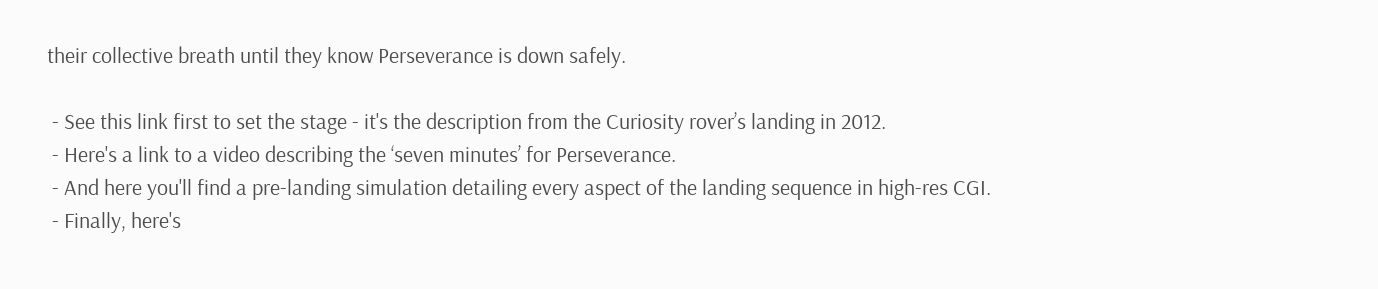their collective breath until they know Perseverance is down safely.

 - See this link first to set the stage - it's the description from the Curiosity rover’s landing in 2012.
 - Here's a link to a video describing the ‘seven minutes’ for Perseverance.
 - And here you'll find a pre-landing simulation detailing every aspect of the landing sequence in high-res CGI.
 - Finally, here's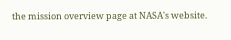the mission overview page at NASA's website.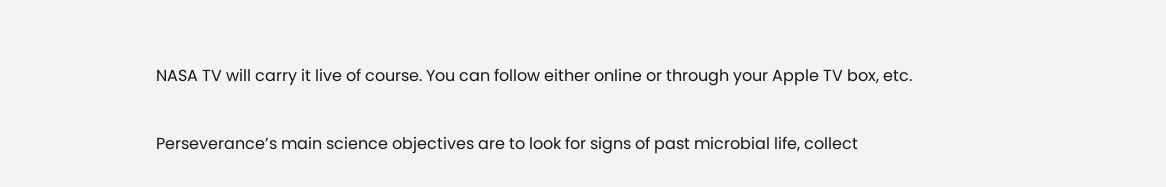NASA TV will carry it live of course. You can follow either online or through your Apple TV box, etc.

Perseverance’s main science objectives are to look for signs of past microbial life, collect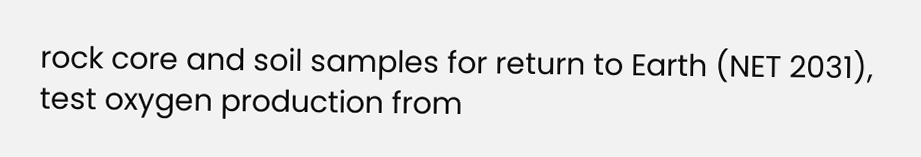rock core and soil samples for return to Earth (NET 2031), test oxygen production from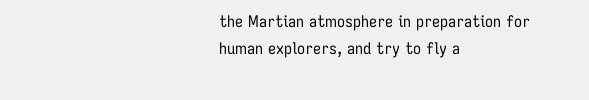the Martian atmosphere in preparation for human explorers, and try to fly a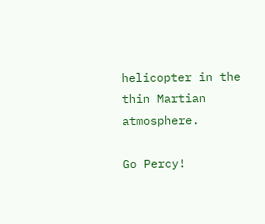helicopter in the thin Martian atmosphere.

Go Percy!